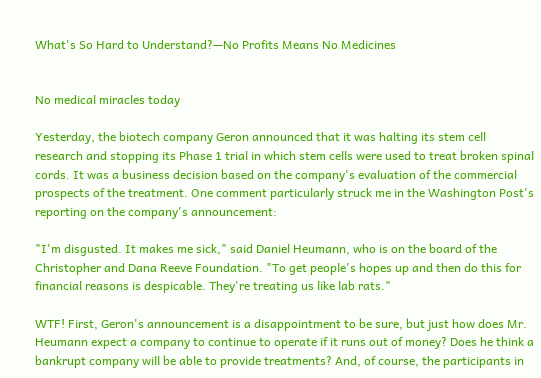What's So Hard to Understand?—No Profits Means No Medicines


No medical miracles today

Yesterday, the biotech company Geron announced that it was halting its stem cell research and stopping its Phase 1 trial in which stem cells were used to treat broken spinal cords. It was a business decision based on the company's evaluation of the commercial prospects of the treatment. One comment particularly struck me in the Washington Post's reporting on the company's announcement:

"I'm disgusted. It makes me sick," said Daniel Heumann, who is on the board of the Christopher and Dana Reeve Foundation. "To get people's hopes up and then do this for financial reasons is despicable. They're treating us like lab rats."

WTF! First, Geron's announcement is a disappointment to be sure, but just how does Mr. Heumann expect a company to continue to operate if it runs out of money? Does he think a bankrupt company will be able to provide treatments? And, of course, the participants in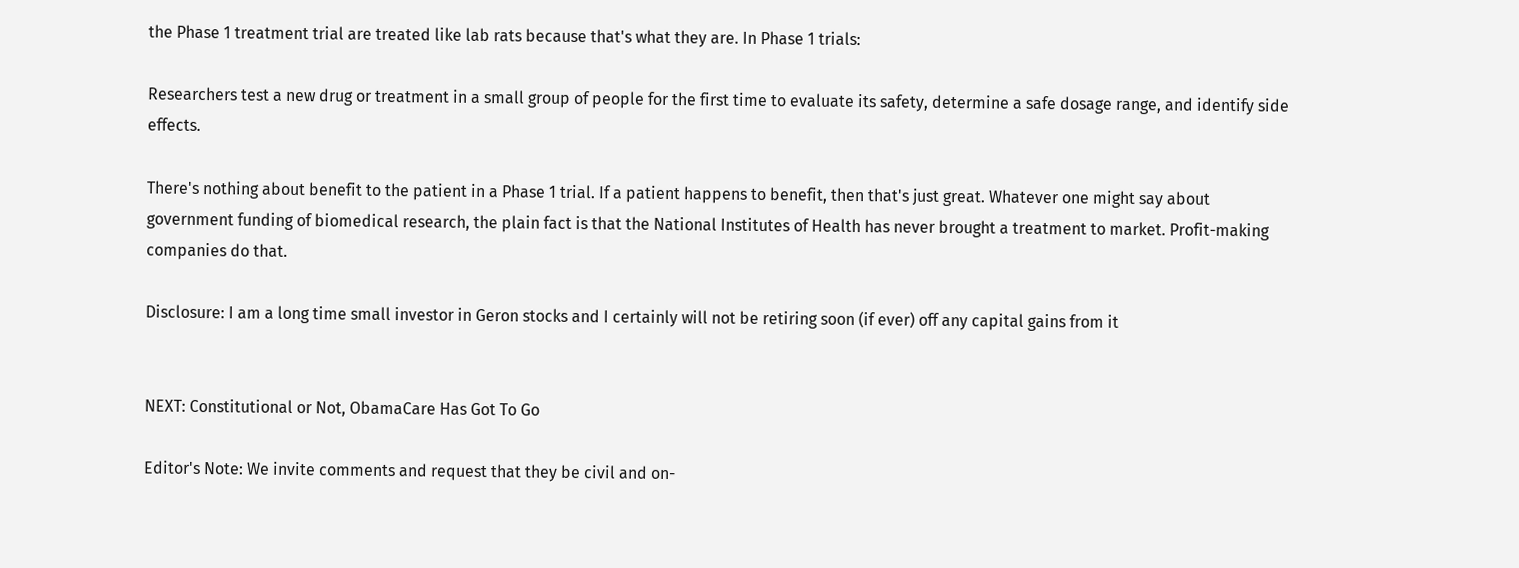the Phase 1 treatment trial are treated like lab rats because that's what they are. In Phase 1 trials:

Researchers test a new drug or treatment in a small group of people for the first time to evaluate its safety, determine a safe dosage range, and identify side effects.

There's nothing about benefit to the patient in a Phase 1 trial. If a patient happens to benefit, then that's just great. Whatever one might say about government funding of biomedical research, the plain fact is that the National Institutes of Health has never brought a treatment to market. Profit-making companies do that.

Disclosure: I am a long time small investor in Geron stocks and I certainly will not be retiring soon (if ever) off any capital gains from it


NEXT: Constitutional or Not, ObamaCare Has Got To Go

Editor's Note: We invite comments and request that they be civil and on-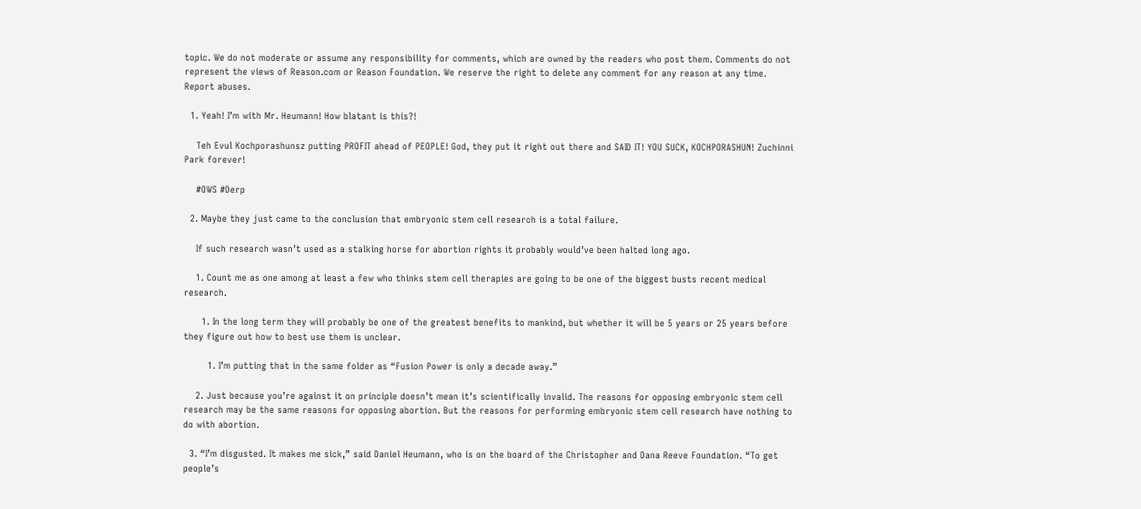topic. We do not moderate or assume any responsibility for comments, which are owned by the readers who post them. Comments do not represent the views of Reason.com or Reason Foundation. We reserve the right to delete any comment for any reason at any time. Report abuses.

  1. Yeah! I’m with Mr. Heumann! How blatant is this?!

    Teh Evul Kochporashunsz putting PROFIT ahead of PEOPLE! God, they put it right out there and SAID IT! YOU SUCK, KOCHPORASHUN! Zuchinni Park forever!

    #OWS #Derp

  2. Maybe they just came to the conclusion that embryonic stem cell research is a total failure.

    If such research wasn’t used as a stalking horse for abortion rights it probably would’ve been halted long ago.

    1. Count me as one among at least a few who thinks stem cell therapies are going to be one of the biggest busts recent medical research.

      1. In the long term they will probably be one of the greatest benefits to mankind, but whether it will be 5 years or 25 years before they figure out how to best use them is unclear.

        1. I’m putting that in the same folder as “Fusion Power is only a decade away.”

    2. Just because you’re against it on principle doesn’t mean it’s scientifically invalid. The reasons for opposing embryonic stem cell research may be the same reasons for opposing abortion. But the reasons for performing embryonic stem cell research have nothing to do with abortion.

  3. “I’m disgusted. It makes me sick,” said Daniel Heumann, who is on the board of the Christopher and Dana Reeve Foundation. “To get people’s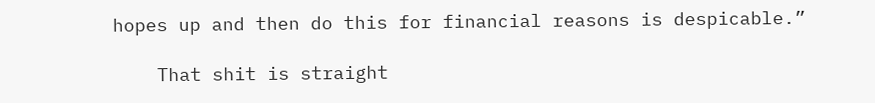hopes up and then do this for financial reasons is despicable.”

    That shit is straight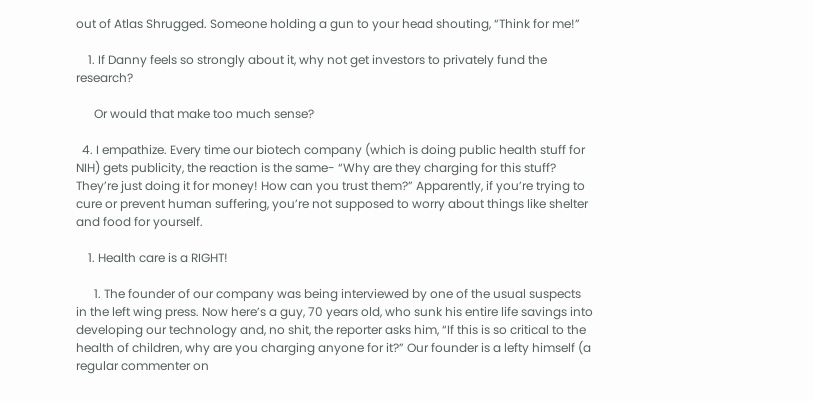out of Atlas Shrugged. Someone holding a gun to your head shouting, “Think for me!”

    1. If Danny feels so strongly about it, why not get investors to privately fund the research?

      Or would that make too much sense?

  4. I empathize. Every time our biotech company (which is doing public health stuff for NIH) gets publicity, the reaction is the same- “Why are they charging for this stuff? They’re just doing it for money! How can you trust them?” Apparently, if you’re trying to cure or prevent human suffering, you’re not supposed to worry about things like shelter and food for yourself.

    1. Health care is a RIGHT!

      1. The founder of our company was being interviewed by one of the usual suspects in the left wing press. Now here’s a guy, 70 years old, who sunk his entire life savings into developing our technology and, no shit, the reporter asks him, “If this is so critical to the health of children, why are you charging anyone for it?” Our founder is a lefty himself (a regular commenter on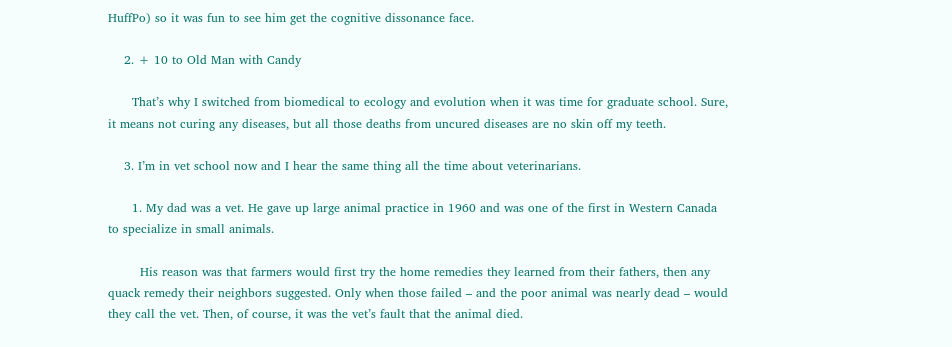HuffPo) so it was fun to see him get the cognitive dissonance face.

    2. + 10 to Old Man with Candy

      That’s why I switched from biomedical to ecology and evolution when it was time for graduate school. Sure, it means not curing any diseases, but all those deaths from uncured diseases are no skin off my teeth.

    3. I’m in vet school now and I hear the same thing all the time about veterinarians.

      1. My dad was a vet. He gave up large animal practice in 1960 and was one of the first in Western Canada to specialize in small animals.

        His reason was that farmers would first try the home remedies they learned from their fathers, then any quack remedy their neighbors suggested. Only when those failed – and the poor animal was nearly dead – would they call the vet. Then, of course, it was the vet’s fault that the animal died.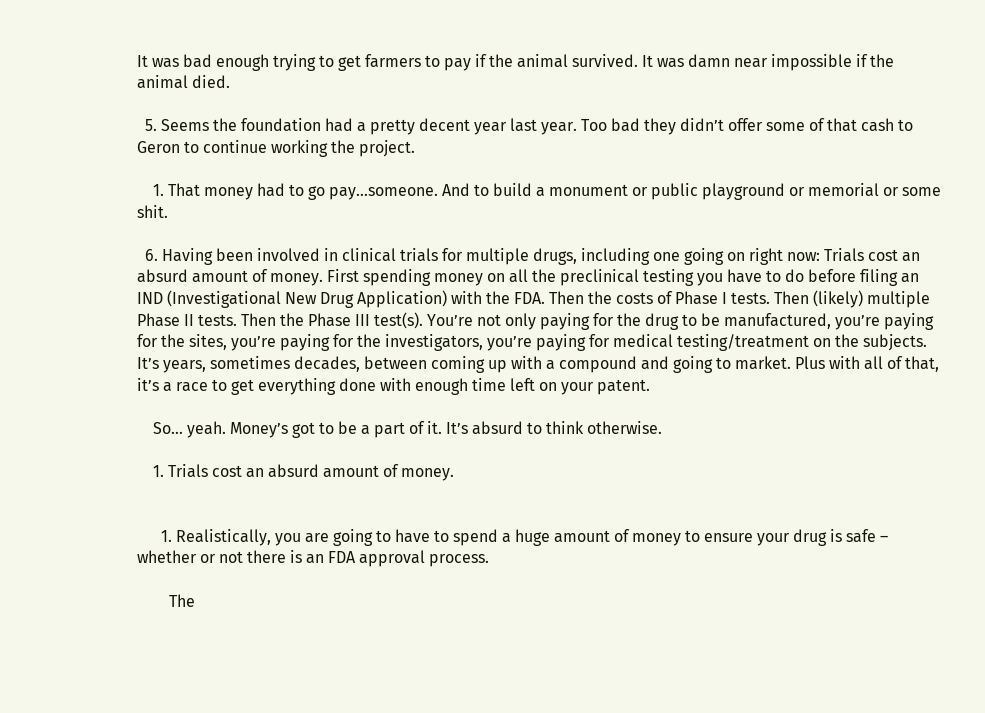It was bad enough trying to get farmers to pay if the animal survived. It was damn near impossible if the animal died.

  5. Seems the foundation had a pretty decent year last year. Too bad they didn’t offer some of that cash to Geron to continue working the project.

    1. That money had to go pay…someone. And to build a monument or public playground or memorial or some shit.

  6. Having been involved in clinical trials for multiple drugs, including one going on right now: Trials cost an absurd amount of money. First spending money on all the preclinical testing you have to do before filing an IND (Investigational New Drug Application) with the FDA. Then the costs of Phase I tests. Then (likely) multiple Phase II tests. Then the Phase III test(s). You’re not only paying for the drug to be manufactured, you’re paying for the sites, you’re paying for the investigators, you’re paying for medical testing/treatment on the subjects. It’s years, sometimes decades, between coming up with a compound and going to market. Plus with all of that, it’s a race to get everything done with enough time left on your patent.

    So… yeah. Money’s got to be a part of it. It’s absurd to think otherwise.

    1. Trials cost an absurd amount of money.


      1. Realistically, you are going to have to spend a huge amount of money to ensure your drug is safe – whether or not there is an FDA approval process.

        The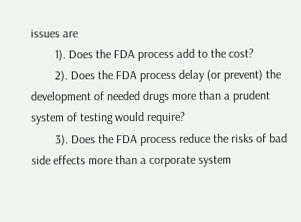issues are
        1). Does the FDA process add to the cost?
        2). Does the FDA process delay (or prevent) the development of needed drugs more than a prudent system of testing would require?
        3). Does the FDA process reduce the risks of bad side effects more than a corporate system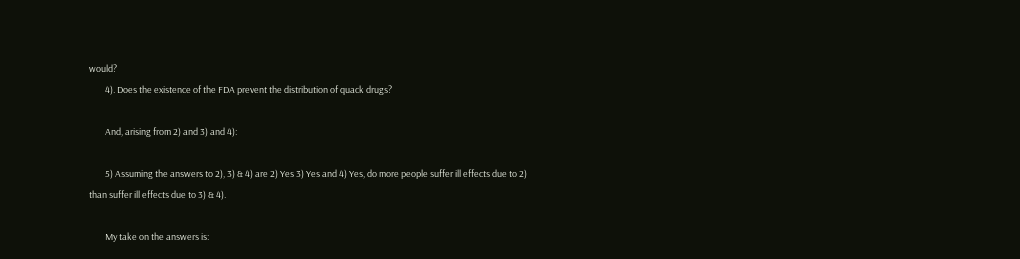would?
        4). Does the existence of the FDA prevent the distribution of quack drugs?

        And, arising from 2) and 3) and 4):

        5) Assuming the answers to 2), 3) & 4) are 2) Yes 3) Yes and 4) Yes, do more people suffer ill effects due to 2) than suffer ill effects due to 3) & 4).

        My take on the answers is: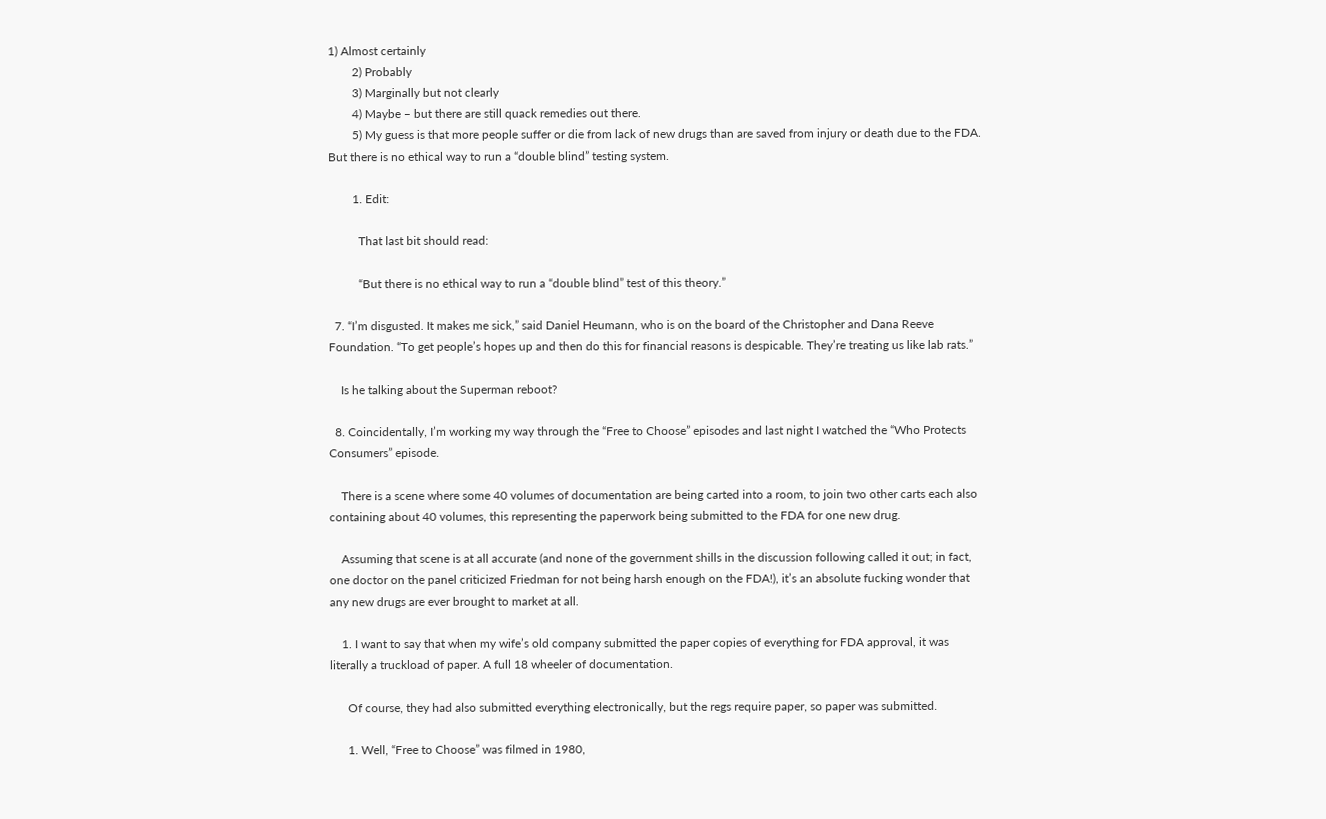1) Almost certainly
        2) Probably
        3) Marginally but not clearly
        4) Maybe – but there are still quack remedies out there.
        5) My guess is that more people suffer or die from lack of new drugs than are saved from injury or death due to the FDA. But there is no ethical way to run a “double blind” testing system.

        1. Edit:

          That last bit should read:

          “But there is no ethical way to run a “double blind” test of this theory.”

  7. “I’m disgusted. It makes me sick,” said Daniel Heumann, who is on the board of the Christopher and Dana Reeve Foundation. “To get people’s hopes up and then do this for financial reasons is despicable. They’re treating us like lab rats.”

    Is he talking about the Superman reboot?

  8. Coincidentally, I’m working my way through the “Free to Choose” episodes and last night I watched the “Who Protects Consumers” episode.

    There is a scene where some 40 volumes of documentation are being carted into a room, to join two other carts each also containing about 40 volumes, this representing the paperwork being submitted to the FDA for one new drug.

    Assuming that scene is at all accurate (and none of the government shills in the discussion following called it out; in fact, one doctor on the panel criticized Friedman for not being harsh enough on the FDA!), it’s an absolute fucking wonder that any new drugs are ever brought to market at all.

    1. I want to say that when my wife’s old company submitted the paper copies of everything for FDA approval, it was literally a truckload of paper. A full 18 wheeler of documentation.

      Of course, they had also submitted everything electronically, but the regs require paper, so paper was submitted.

      1. Well, “Free to Choose” was filmed in 1980,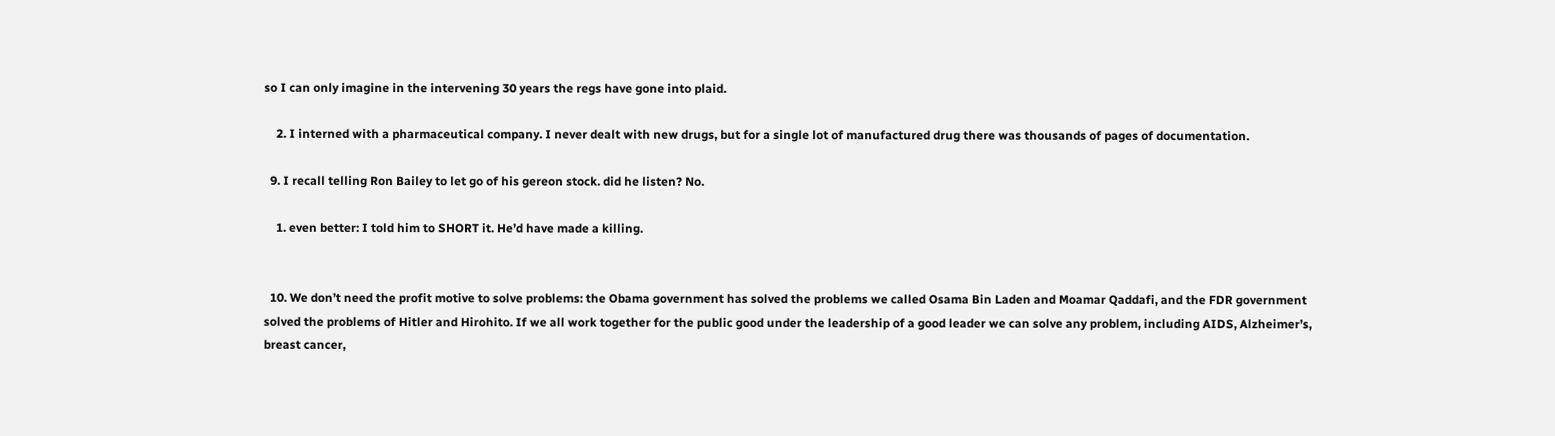so I can only imagine in the intervening 30 years the regs have gone into plaid.

    2. I interned with a pharmaceutical company. I never dealt with new drugs, but for a single lot of manufactured drug there was thousands of pages of documentation.

  9. I recall telling Ron Bailey to let go of his gereon stock. did he listen? No.

    1. even better: I told him to SHORT it. He’d have made a killing.


  10. We don’t need the profit motive to solve problems: the Obama government has solved the problems we called Osama Bin Laden and Moamar Qaddafi, and the FDR government solved the problems of Hitler and Hirohito. If we all work together for the public good under the leadership of a good leader we can solve any problem, including AIDS, Alzheimer’s, breast cancer,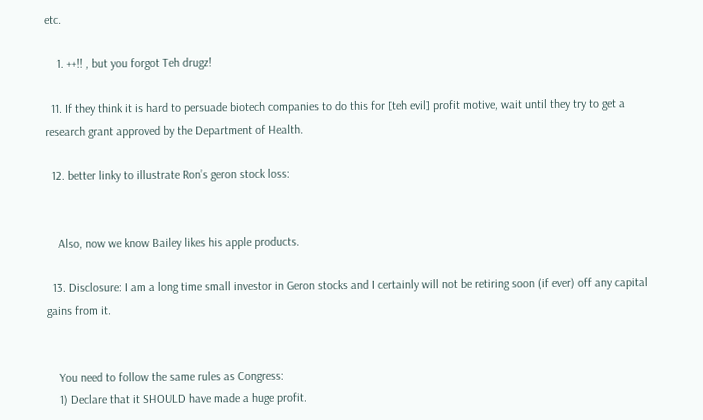etc.

    1. ++!! , but you forgot Teh drugz!

  11. If they think it is hard to persuade biotech companies to do this for [teh evil] profit motive, wait until they try to get a research grant approved by the Department of Health.

  12. better linky to illustrate Ron’s geron stock loss:


    Also, now we know Bailey likes his apple products.

  13. Disclosure: I am a long time small investor in Geron stocks and I certainly will not be retiring soon (if ever) off any capital gains from it.


    You need to follow the same rules as Congress:
    1) Declare that it SHOULD have made a huge profit.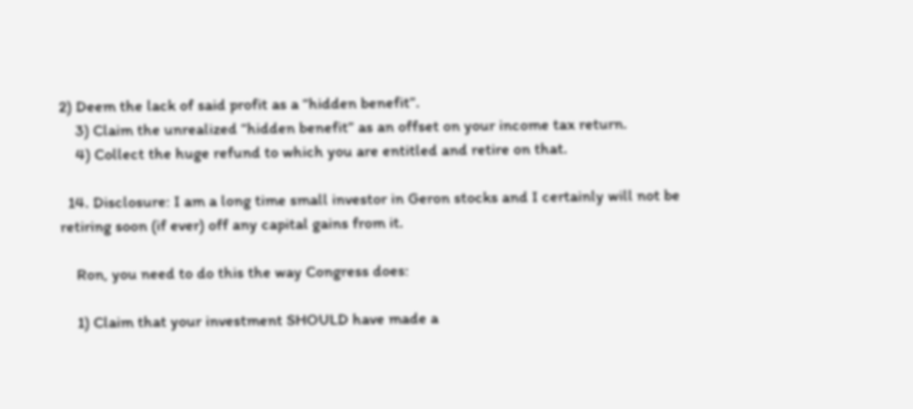2) Deem the lack of said profit as a “hidden benefit”.
    3) Claim the unrealized “hidden benefit” as an offset on your income tax return.
    4) Collect the huge refund to which you are entitled and retire on that.

  14. Disclosure: I am a long time small investor in Geron stocks and I certainly will not be retiring soon (if ever) off any capital gains from it.

    Ron, you need to do this the way Congress does:

    1) Claim that your investment SHOULD have made a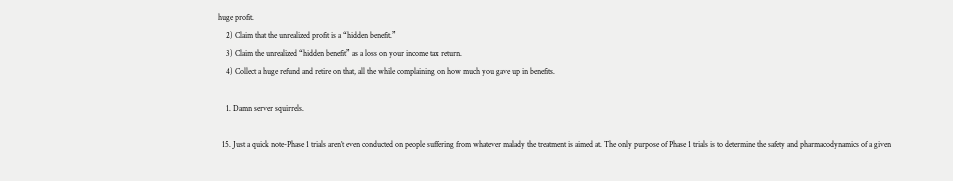huge profit.
    2) Claim that the unrealized profit is a “hidden benefit.”
    3) Claim the unrealized “hidden benefit” as a loss on your income tax return.
    4) Collect a huge refund and retire on that, all the while complaining on how much you gave up in benefits.

    1. Damn server squirrels.

  15. Just a quick note-Phase 1 trials aren’t even conducted on people suffering from whatever malady the treatment is aimed at. The only purpose of Phase 1 trials is to determine the safety and pharmacodynamics of a given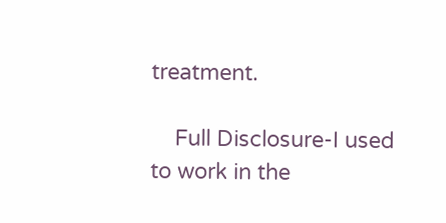treatment.

    Full Disclosure-I used to work in the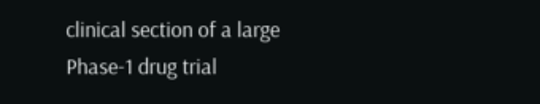clinical section of a large Phase-1 drug trial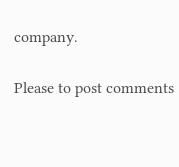company.

Please to post comments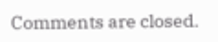Comments are closed.